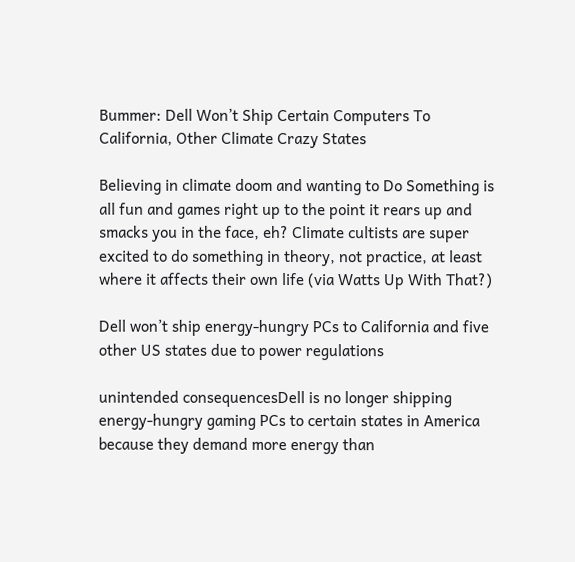Bummer: Dell Won’t Ship Certain Computers To California, Other Climate Crazy States

Believing in climate doom and wanting to Do Something is all fun and games right up to the point it rears up and smacks you in the face, eh? Climate cultists are super excited to do something in theory, not practice, at least where it affects their own life (via Watts Up With That?)

Dell won’t ship energy-hungry PCs to California and five other US states due to power regulations

unintended consequencesDell is no longer shipping energy-hungry gaming PCs to certain states in America because they demand more energy than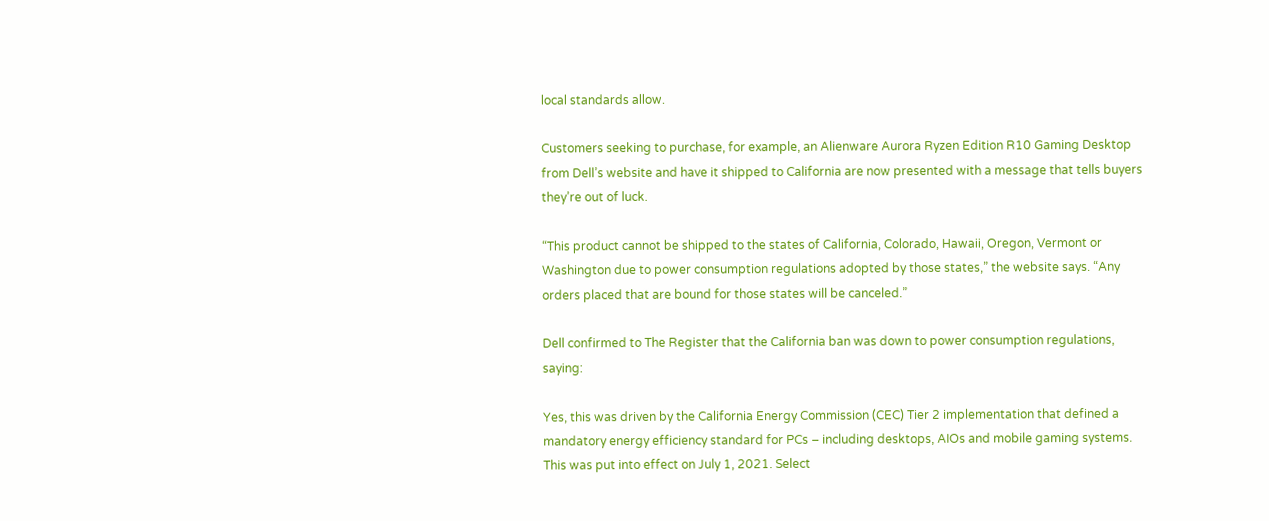local standards allow.

Customers seeking to purchase, for example, an Alienware Aurora Ryzen Edition R10 Gaming Desktop from Dell’s website and have it shipped to California are now presented with a message that tells buyers they’re out of luck.

“This product cannot be shipped to the states of California, Colorado, Hawaii, Oregon, Vermont or Washington due to power consumption regulations adopted by those states,” the website says. “Any orders placed that are bound for those states will be canceled.”

Dell confirmed to The Register that the California ban was down to power consumption regulations, saying:

Yes, this was driven by the California Energy Commission (CEC) Tier 2 implementation that defined a mandatory energy efficiency standard for PCs – including desktops, AIOs and mobile gaming systems. This was put into effect on July 1, 2021. Select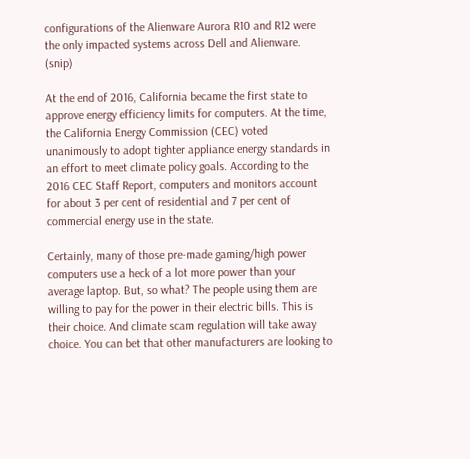configurations of the Alienware Aurora R10 and R12 were the only impacted systems across Dell and Alienware. (snip)

At the end of 2016, California became the first state to approve energy efficiency limits for computers. At the time, the California Energy Commission (CEC) voted unanimously to adopt tighter appliance energy standards in an effort to meet climate policy goals. According to the 2016 CEC Staff Report, computers and monitors account for about 3 per cent of residential and 7 per cent of commercial energy use in the state.

Certainly, many of those pre-made gaming/high power computers use a heck of a lot more power than your average laptop. But, so what? The people using them are willing to pay for the power in their electric bills. This is their choice. And climate scam regulation will take away choice. You can bet that other manufacturers are looking to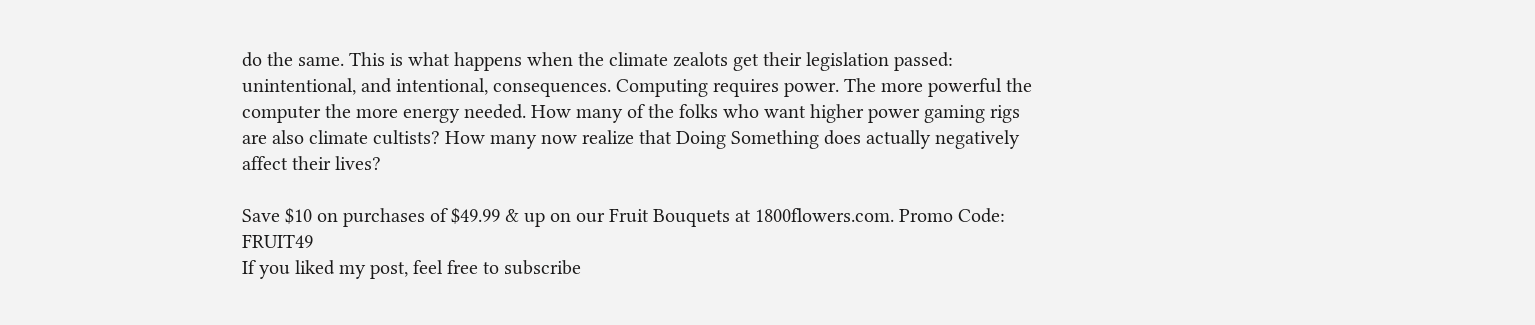do the same. This is what happens when the climate zealots get their legislation passed: unintentional, and intentional, consequences. Computing requires power. The more powerful the computer the more energy needed. How many of the folks who want higher power gaming rigs are also climate cultists? How many now realize that Doing Something does actually negatively affect their lives?

Save $10 on purchases of $49.99 & up on our Fruit Bouquets at 1800flowers.com. Promo Code: FRUIT49
If you liked my post, feel free to subscribe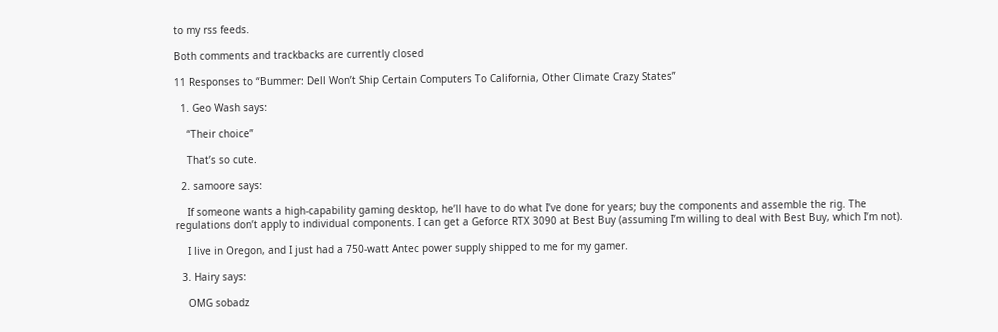to my rss feeds.

Both comments and trackbacks are currently closed

11 Responses to “Bummer: Dell Won’t Ship Certain Computers To California, Other Climate Crazy States”

  1. Geo Wash says:

    “Their choice”

    That’s so cute.

  2. samoore says:

    If someone wants a high-capability gaming desktop, he’ll have to do what I’ve done for years; buy the components and assemble the rig. The regulations don’t apply to individual components. I can get a Geforce RTX 3090 at Best Buy (assuming I’m willing to deal with Best Buy, which I’m not).

    I live in Oregon, and I just had a 750-watt Antec power supply shipped to me for my gamer.

  3. Hairy says:

    OMG sobadz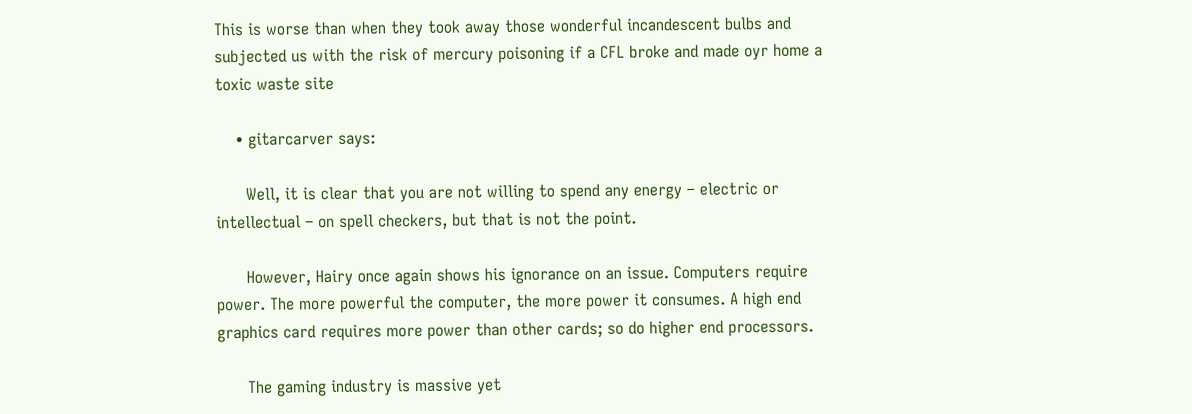This is worse than when they took away those wonderful incandescent bulbs and subjected us with the risk of mercury poisoning if a CFL broke and made oyr home a toxic waste site

    • gitarcarver says:

      Well, it is clear that you are not willing to spend any energy – electric or intellectual – on spell checkers, but that is not the point.

      However, Hairy once again shows his ignorance on an issue. Computers require power. The more powerful the computer, the more power it consumes. A high end graphics card requires more power than other cards; so do higher end processors.

      The gaming industry is massive yet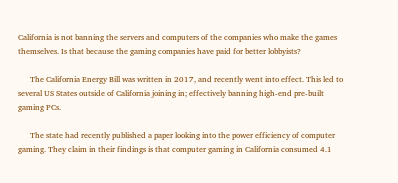California is not banning the servers and computers of the companies who make the games themselves. Is that because the gaming companies have paid for better lobbyists?

      The California Energy Bill was written in 2017, and recently went into effect. This led to several US States outside of California joining in; effectively banning high-end pre-built gaming PCs.

      The state had recently published a paper looking into the power efficiency of computer gaming. They claim in their findings is that computer gaming in California consumed 4.1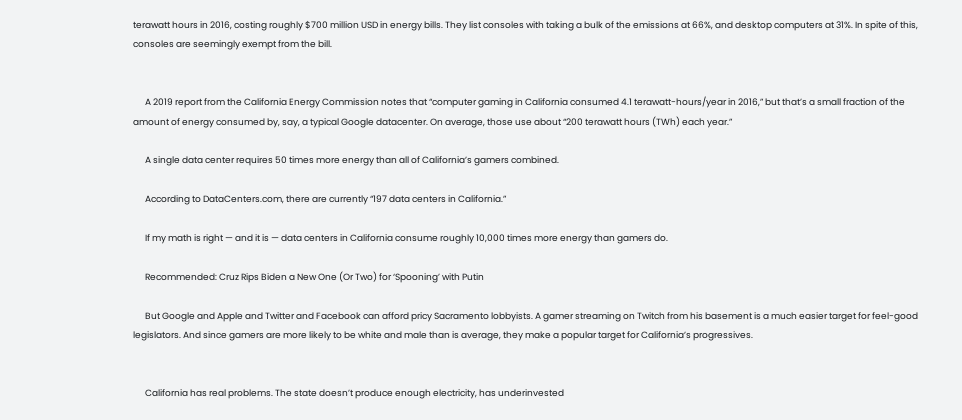terawatt hours in 2016, costing roughly $700 million USD in energy bills. They list consoles with taking a bulk of the emissions at 66%, and desktop computers at 31%. In spite of this, consoles are seemingly exempt from the bill.


      A 2019 report from the California Energy Commission notes that “computer gaming in California consumed 4.1 terawatt-hours/year in 2016,” but that’s a small fraction of the amount of energy consumed by, say, a typical Google datacenter. On average, those use about “200 terawatt hours (TWh) each year.”

      A single data center requires 50 times more energy than all of California’s gamers combined.

      According to DataCenters.com, there are currently “197 data centers in California.”

      If my math is right — and it is — data centers in California consume roughly 10,000 times more energy than gamers do.

      Recommended: Cruz Rips Biden a New One (Or Two) for ‘Spooning’ with Putin

      But Google and Apple and Twitter and Facebook can afford pricy Sacramento lobbyists. A gamer streaming on Twitch from his basement is a much easier target for feel-good legislators. And since gamers are more likely to be white and male than is average, they make a popular target for California’s progressives.


      California has real problems. The state doesn’t produce enough electricity, has underinvested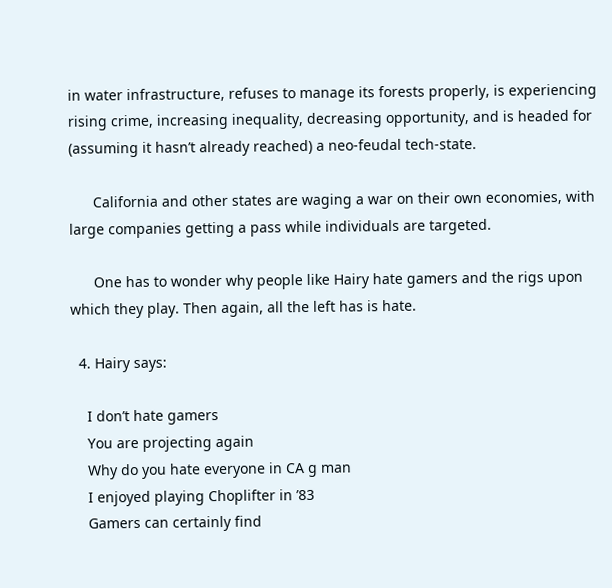in water infrastructure, refuses to manage its forests properly, is experiencing rising crime, increasing inequality, decreasing opportunity, and is headed for (assuming it hasn’t already reached) a neo-feudal tech-state.

      California and other states are waging a war on their own economies, with large companies getting a pass while individuals are targeted.

      One has to wonder why people like Hairy hate gamers and the rigs upon which they play. Then again, all the left has is hate.

  4. Hairy says:

    I don’t hate gamers
    You are projecting again
    Why do you hate everyone in CA g man
    I enjoyed playing Choplifter in ’83
    Gamers can certainly find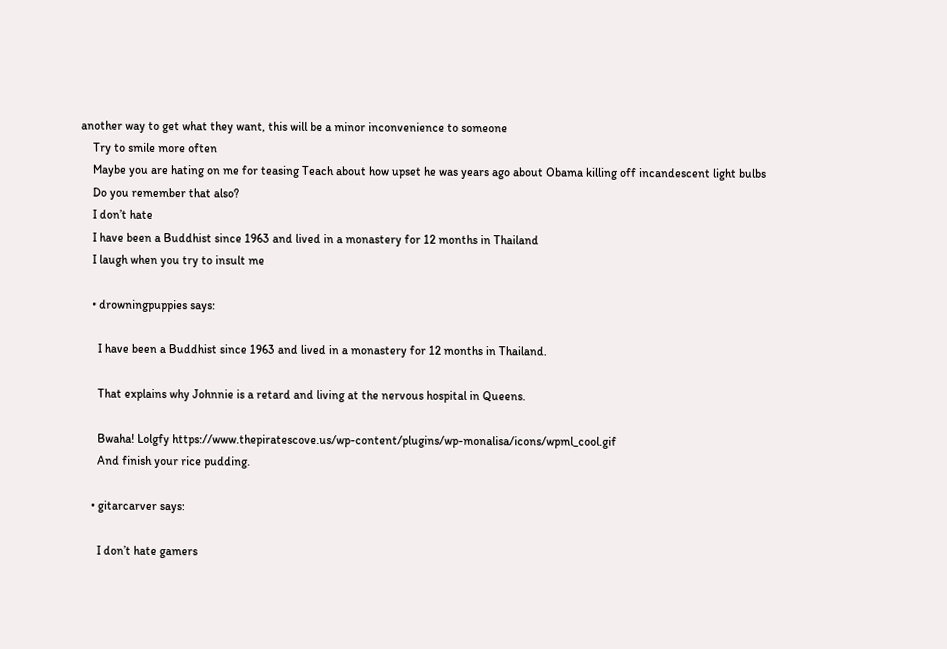another way to get what they want, this will be a minor inconvenience to someone
    Try to smile more often
    Maybe you are hating on me for teasing Teach about how upset he was years ago about Obama killing off incandescent light bulbs
    Do you remember that also?
    I don’t hate
    I have been a Buddhist since 1963 and lived in a monastery for 12 months in Thailand
    I laugh when you try to insult me

    • drowningpuppies says:

      I have been a Buddhist since 1963 and lived in a monastery for 12 months in Thailand.

      That explains why Johnnie is a retard and living at the nervous hospital in Queens.

      Bwaha! Lolgfy https://www.thepiratescove.us/wp-content/plugins/wp-monalisa/icons/wpml_cool.gif
      And finish your rice pudding.

    • gitarcarver says:

      I don’t hate gamers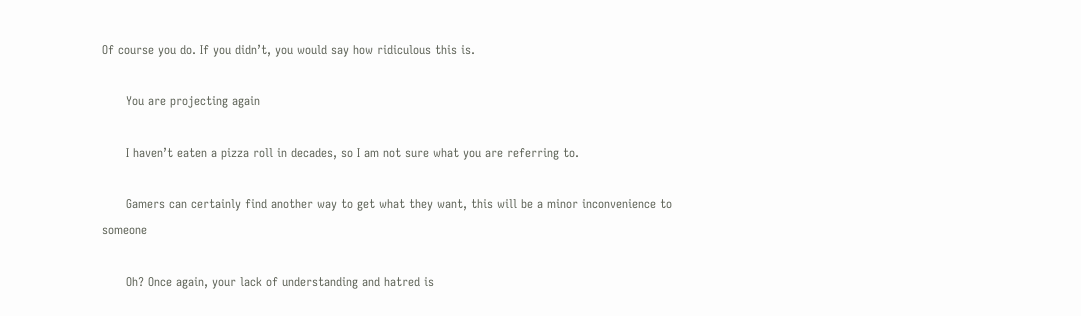Of course you do. If you didn’t, you would say how ridiculous this is.

      You are projecting again

      I haven’t eaten a pizza roll in decades, so I am not sure what you are referring to.

      Gamers can certainly find another way to get what they want, this will be a minor inconvenience to someone

      Oh? Once again, your lack of understanding and hatred is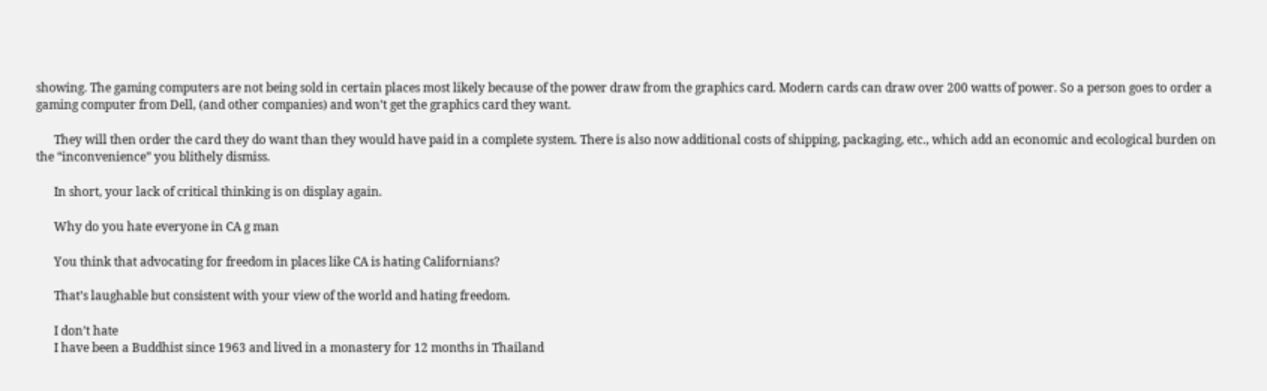showing. The gaming computers are not being sold in certain places most likely because of the power draw from the graphics card. Modern cards can draw over 200 watts of power. So a person goes to order a gaming computer from Dell, (and other companies) and won’t get the graphics card they want.

      They will then order the card they do want than they would have paid in a complete system. There is also now additional costs of shipping, packaging, etc., which add an economic and ecological burden on the “inconvenience” you blithely dismiss.

      In short, your lack of critical thinking is on display again.

      Why do you hate everyone in CA g man

      You think that advocating for freedom in places like CA is hating Californians?

      That’s laughable but consistent with your view of the world and hating freedom.

      I don’t hate
      I have been a Buddhist since 1963 and lived in a monastery for 12 months in Thailand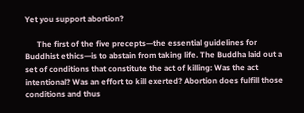Yet you support abortion?

      The first of the five precepts—the essential guidelines for Buddhist ethics—is to abstain from taking life. The Buddha laid out a set of conditions that constitute the act of killing: Was the act intentional? Was an effort to kill exerted? Abortion does fulfill those conditions and thus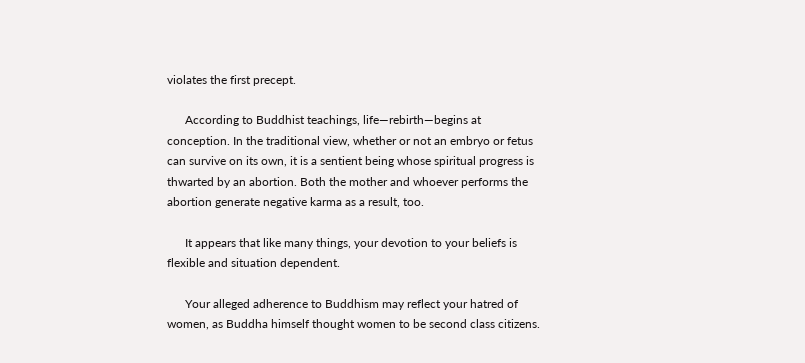violates the first precept.

      According to Buddhist teachings, life—rebirth—begins at conception. In the traditional view, whether or not an embryo or fetus can survive on its own, it is a sentient being whose spiritual progress is thwarted by an abortion. Both the mother and whoever performs the abortion generate negative karma as a result, too.

      It appears that like many things, your devotion to your beliefs is flexible and situation dependent.

      Your alleged adherence to Buddhism may reflect your hatred of women, as Buddha himself thought women to be second class citizens.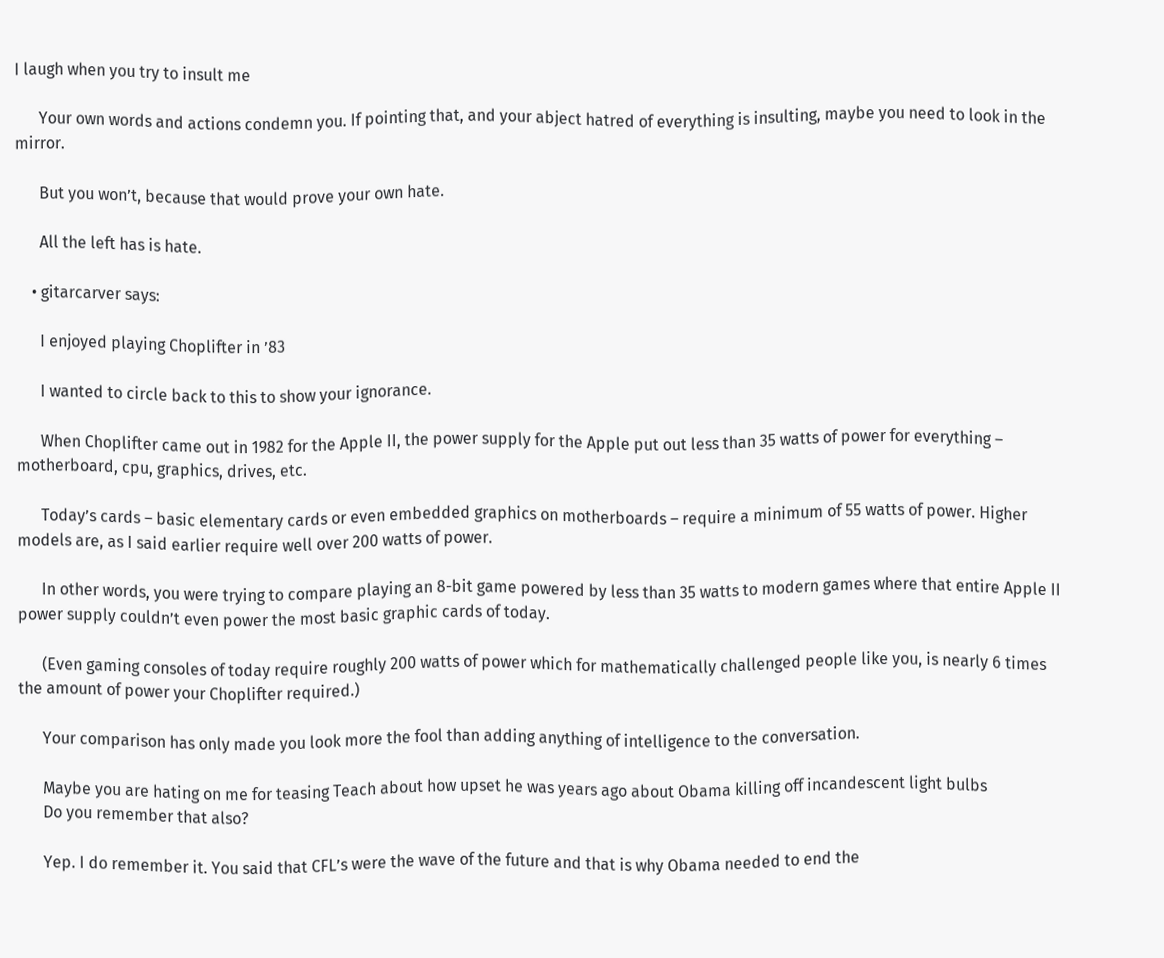I laugh when you try to insult me

      Your own words and actions condemn you. If pointing that, and your abject hatred of everything is insulting, maybe you need to look in the mirror.

      But you won’t, because that would prove your own hate.

      All the left has is hate.

    • gitarcarver says:

      I enjoyed playing Choplifter in ’83

      I wanted to circle back to this to show your ignorance.

      When Choplifter came out in 1982 for the Apple II, the power supply for the Apple put out less than 35 watts of power for everything – motherboard, cpu, graphics, drives, etc.

      Today’s cards – basic elementary cards or even embedded graphics on motherboards – require a minimum of 55 watts of power. Higher models are, as I said earlier require well over 200 watts of power.

      In other words, you were trying to compare playing an 8-bit game powered by less than 35 watts to modern games where that entire Apple II power supply couldn’t even power the most basic graphic cards of today.

      (Even gaming consoles of today require roughly 200 watts of power which for mathematically challenged people like you, is nearly 6 times the amount of power your Choplifter required.)

      Your comparison has only made you look more the fool than adding anything of intelligence to the conversation.

      Maybe you are hating on me for teasing Teach about how upset he was years ago about Obama killing off incandescent light bulbs
      Do you remember that also?

      Yep. I do remember it. You said that CFL’s were the wave of the future and that is why Obama needed to end the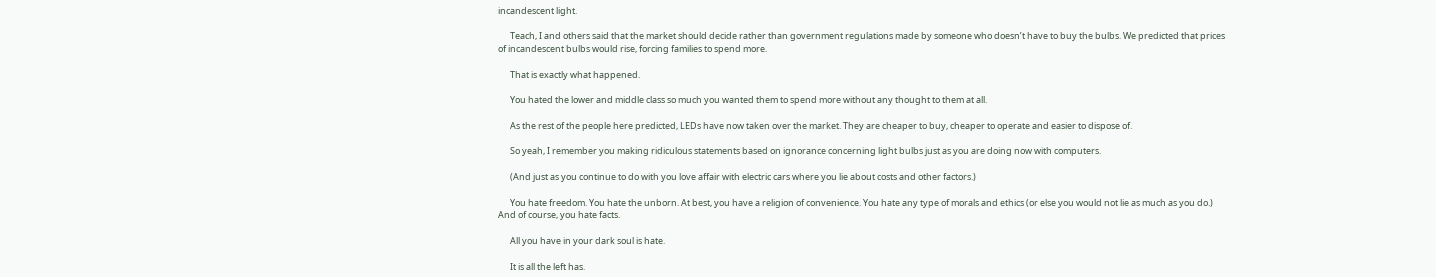incandescent light.

      Teach, I and others said that the market should decide rather than government regulations made by someone who doesn’t have to buy the bulbs. We predicted that prices of incandescent bulbs would rise, forcing families to spend more.

      That is exactly what happened.

      You hated the lower and middle class so much you wanted them to spend more without any thought to them at all.

      As the rest of the people here predicted, LEDs have now taken over the market. They are cheaper to buy, cheaper to operate and easier to dispose of.

      So yeah, I remember you making ridiculous statements based on ignorance concerning light bulbs just as you are doing now with computers.

      (And just as you continue to do with you love affair with electric cars where you lie about costs and other factors.)

      You hate freedom. You hate the unborn. At best, you have a religion of convenience. You hate any type of morals and ethics (or else you would not lie as much as you do.) And of course, you hate facts.

      All you have in your dark soul is hate.

      It is all the left has.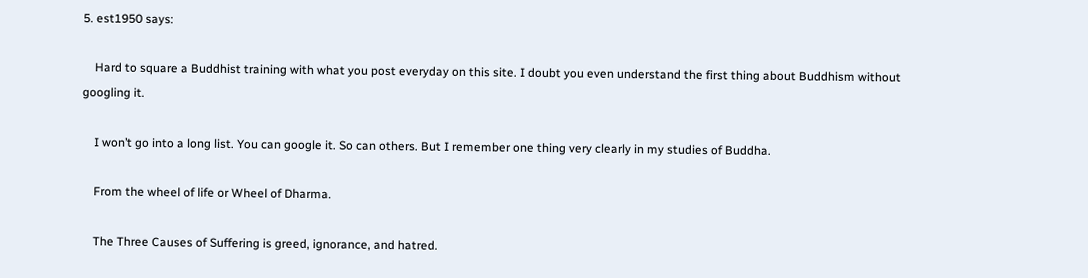5. est1950 says:

    Hard to square a Buddhist training with what you post everyday on this site. I doubt you even understand the first thing about Buddhism without googling it.

    I won’t go into a long list. You can google it. So can others. But I remember one thing very clearly in my studies of Buddha.

    From the wheel of life or Wheel of Dharma.

    The Three Causes of Suffering is greed, ignorance, and hatred.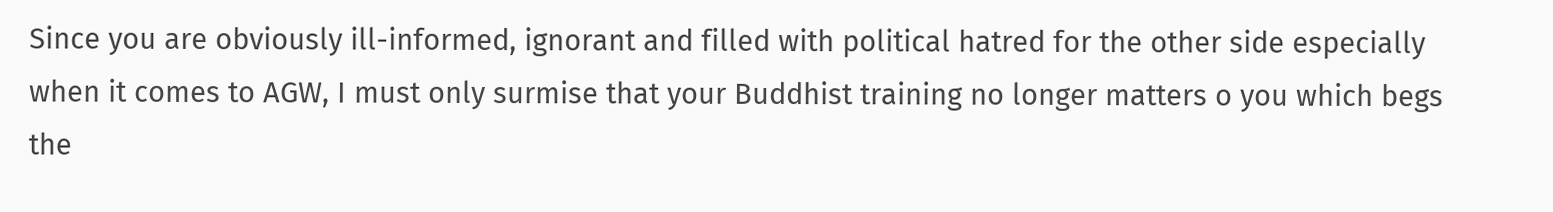Since you are obviously ill-informed, ignorant and filled with political hatred for the other side especially when it comes to AGW, I must only surmise that your Buddhist training no longer matters o you which begs the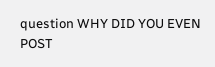question WHY DID YOU EVEN POST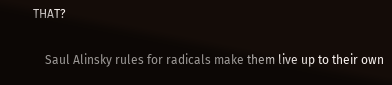THAT?

    Saul Alinsky rules for radicals make them live up to their own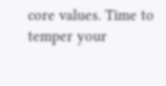core values. Time to temper your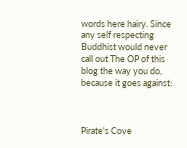words here hairy. Since any self respecting Buddhist would never call out The OP of this blog the way you do, because it goes against:



Pirate's Cove